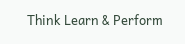Think Learn & Perform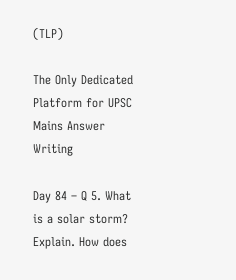(TLP)

The Only Dedicated Platform for UPSC Mains Answer Writing

Day 84 – Q 5. What is a solar storm? Explain. How does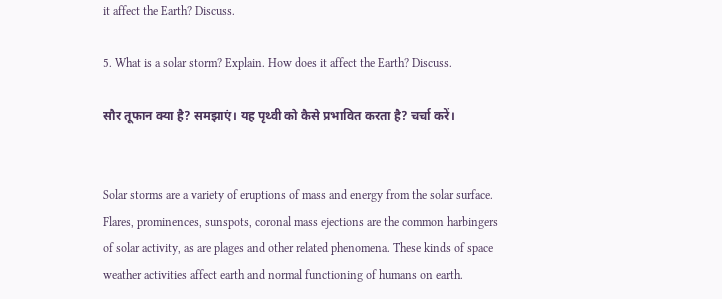it affect the Earth? Discuss.

5. What is a solar storm? Explain. How does it affect the Earth? Discuss.

सौर तूफान क्या है? समझाएं। यह पृथ्वी को कैसे प्रभावित करता है? चर्चा करें।


Solar storms are a variety of eruptions of mass and energy from the solar surface. Flares, prominences, sunspots, coronal mass ejections are the common harbingers of solar activity, as are plages and other related phenomena. These kinds of space weather activities affect earth and normal functioning of humans on earth.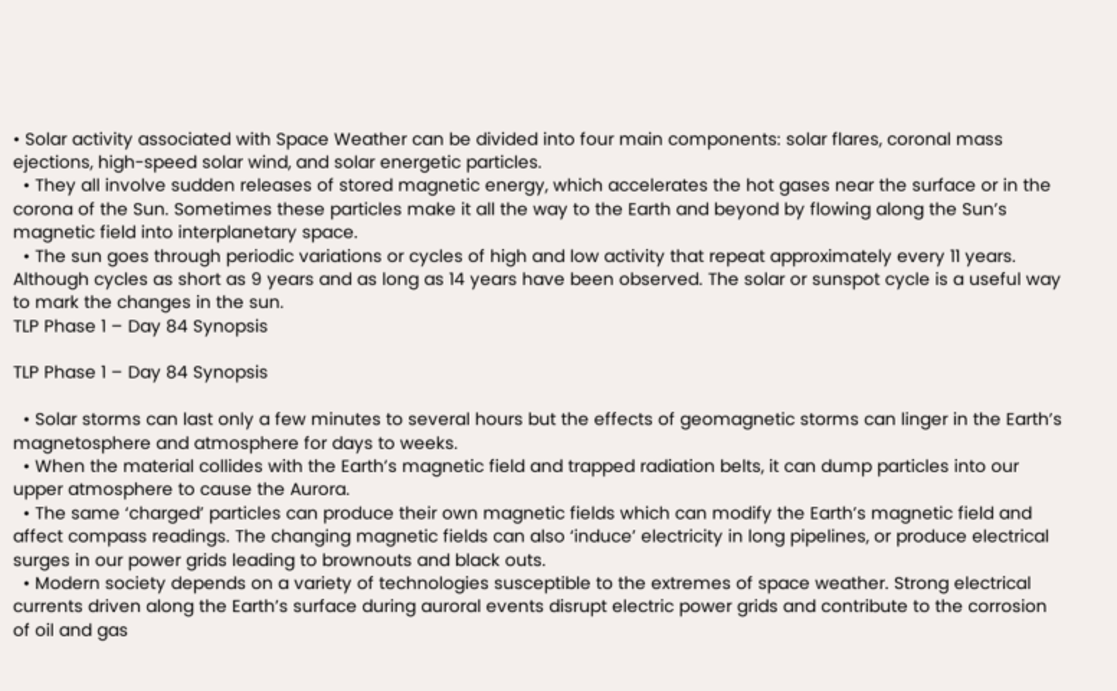• Solar activity associated with Space Weather can be divided into four main components: solar flares, coronal mass ejections, high-speed solar wind, and solar energetic particles.
  • They all involve sudden releases of stored magnetic energy, which accelerates the hot gases near the surface or in the corona of the Sun. Sometimes these particles make it all the way to the Earth and beyond by flowing along the Sun’s magnetic field into interplanetary space.
  • The sun goes through periodic variations or cycles of high and low activity that repeat approximately every 11 years. Although cycles as short as 9 years and as long as 14 years have been observed. The solar or sunspot cycle is a useful way to mark the changes in the sun.
TLP Phase 1 – Day 84 Synopsis

TLP Phase 1 – Day 84 Synopsis

  • Solar storms can last only a few minutes to several hours but the effects of geomagnetic storms can linger in the Earth’s magnetosphere and atmosphere for days to weeks.
  • When the material collides with the Earth’s magnetic field and trapped radiation belts, it can dump particles into our upper atmosphere to cause the Aurora.
  • The same ‘charged’ particles can produce their own magnetic fields which can modify the Earth’s magnetic field and affect compass readings. The changing magnetic fields can also ‘induce’ electricity in long pipelines, or produce electrical surges in our power grids leading to brownouts and black outs.
  • Modern society depends on a variety of technologies susceptible to the extremes of space weather. Strong electrical currents driven along the Earth’s surface during auroral events disrupt electric power grids and contribute to the corrosion of oil and gas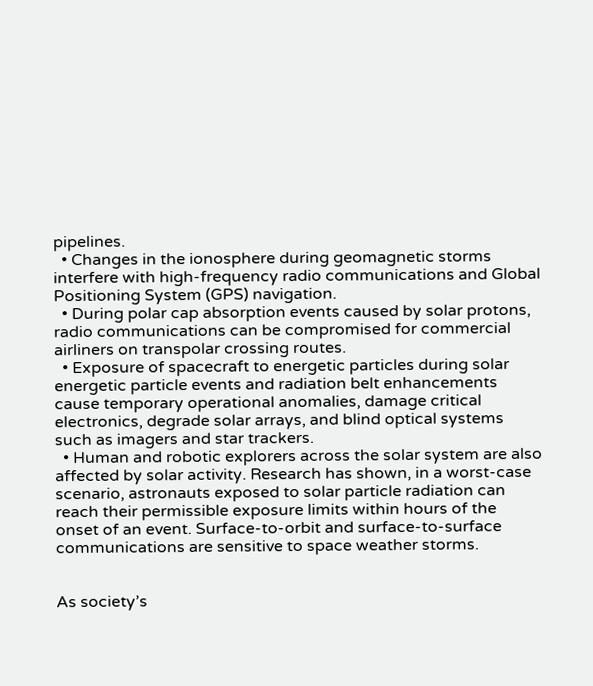pipelines.
  • Changes in the ionosphere during geomagnetic storms interfere with high-frequency radio communications and Global Positioning System (GPS) navigation.
  • During polar cap absorption events caused by solar protons, radio communications can be compromised for commercial airliners on transpolar crossing routes.
  • Exposure of spacecraft to energetic particles during solar energetic particle events and radiation belt enhancements cause temporary operational anomalies, damage critical electronics, degrade solar arrays, and blind optical systems such as imagers and star trackers.
  • Human and robotic explorers across the solar system are also affected by solar activity. Research has shown, in a worst-case scenario, astronauts exposed to solar particle radiation can reach their permissible exposure limits within hours of the onset of an event. Surface-to-orbit and surface-to-surface communications are sensitive to space weather storms.


As society’s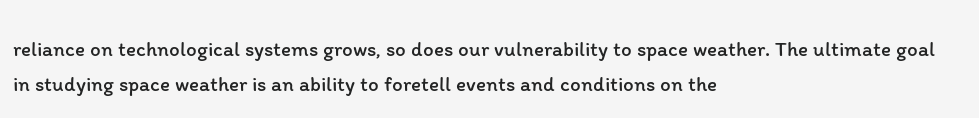reliance on technological systems grows, so does our vulnerability to space weather. The ultimate goal in studying space weather is an ability to foretell events and conditions on the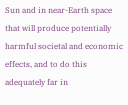Sun and in near-Earth space that will produce potentially harmful societal and economic effects, and to do this adequately far in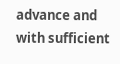advance and with sufficient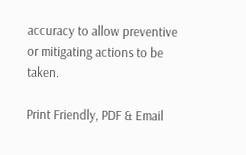accuracy to allow preventive or mitigating actions to be taken.

Print Friendly, PDF & Email